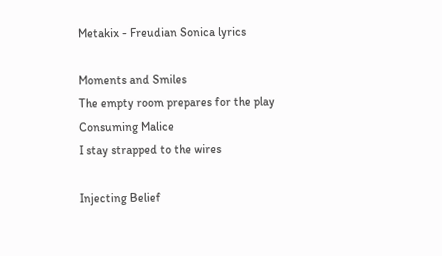Metakix - Freudian Sonica lyrics

Moments and Smiles
The empty room prepares for the play
Consuming Malice
I stay strapped to the wires

Injecting Belief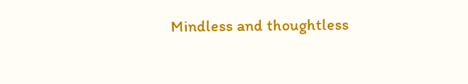Mindless and thoughtless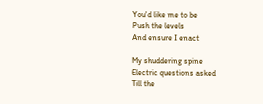You'd like me to be
Push the levels
And ensure I enact

My shuddering spine
Electric questions asked
Till the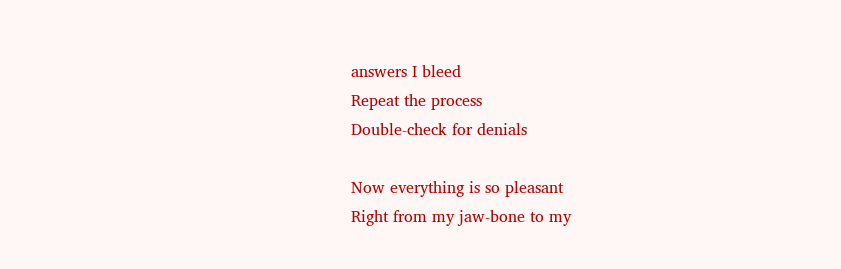answers I bleed
Repeat the process
Double-check for denials

Now everything is so pleasant
Right from my jaw-bone to my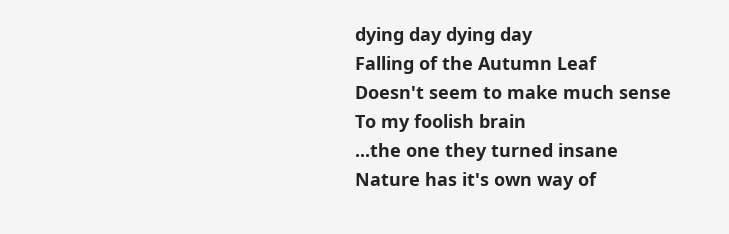dying day dying day
Falling of the Autumn Leaf
Doesn't seem to make much sense
To my foolish brain
...the one they turned insane
Nature has it's own way of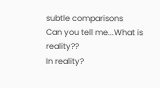subtle comparisons
Can you tell me...What is reality??
In reality?